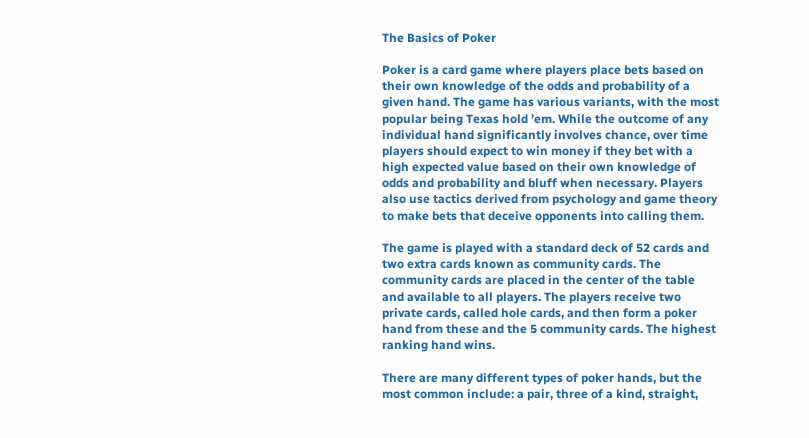The Basics of Poker

Poker is a card game where players place bets based on their own knowledge of the odds and probability of a given hand. The game has various variants, with the most popular being Texas hold ’em. While the outcome of any individual hand significantly involves chance, over time players should expect to win money if they bet with a high expected value based on their own knowledge of odds and probability and bluff when necessary. Players also use tactics derived from psychology and game theory to make bets that deceive opponents into calling them.

The game is played with a standard deck of 52 cards and two extra cards known as community cards. The community cards are placed in the center of the table and available to all players. The players receive two private cards, called hole cards, and then form a poker hand from these and the 5 community cards. The highest ranking hand wins.

There are many different types of poker hands, but the most common include: a pair, three of a kind, straight,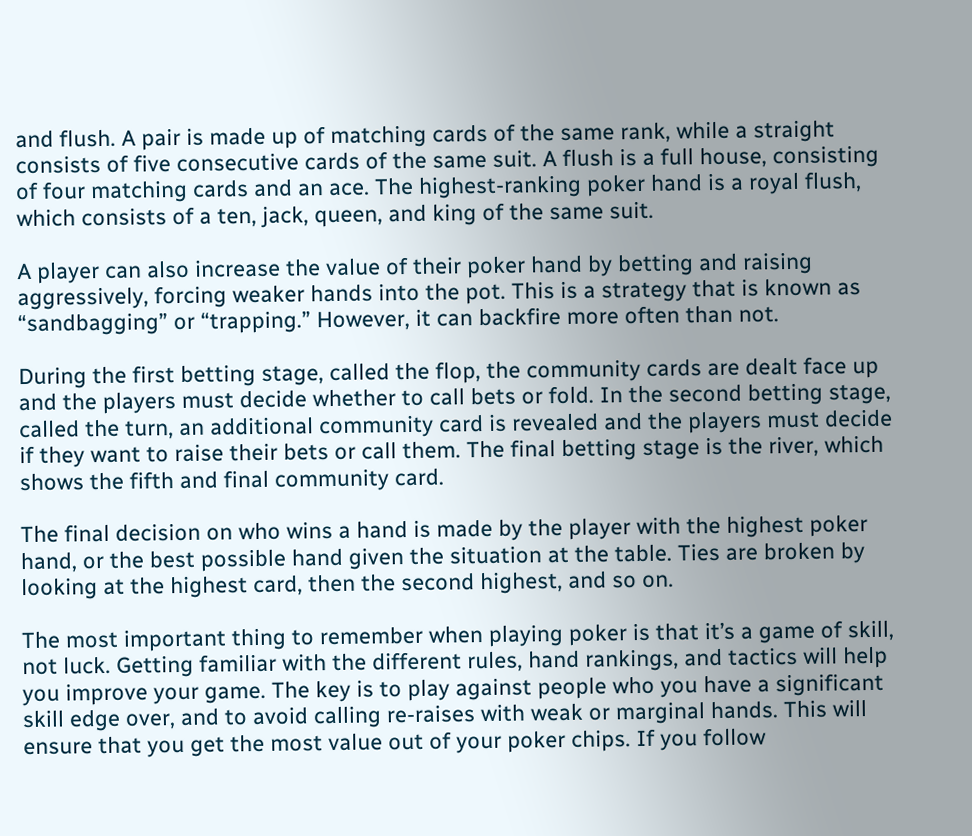and flush. A pair is made up of matching cards of the same rank, while a straight consists of five consecutive cards of the same suit. A flush is a full house, consisting of four matching cards and an ace. The highest-ranking poker hand is a royal flush, which consists of a ten, jack, queen, and king of the same suit.

A player can also increase the value of their poker hand by betting and raising aggressively, forcing weaker hands into the pot. This is a strategy that is known as “sandbagging” or “trapping.” However, it can backfire more often than not.

During the first betting stage, called the flop, the community cards are dealt face up and the players must decide whether to call bets or fold. In the second betting stage, called the turn, an additional community card is revealed and the players must decide if they want to raise their bets or call them. The final betting stage is the river, which shows the fifth and final community card.

The final decision on who wins a hand is made by the player with the highest poker hand, or the best possible hand given the situation at the table. Ties are broken by looking at the highest card, then the second highest, and so on.

The most important thing to remember when playing poker is that it’s a game of skill, not luck. Getting familiar with the different rules, hand rankings, and tactics will help you improve your game. The key is to play against people who you have a significant skill edge over, and to avoid calling re-raises with weak or marginal hands. This will ensure that you get the most value out of your poker chips. If you follow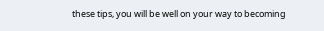these tips, you will be well on your way to becoming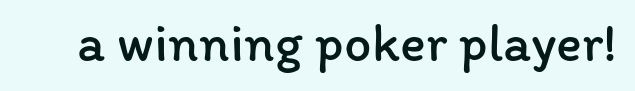a winning poker player!